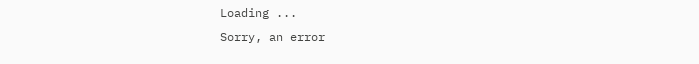Loading ...
Sorry, an error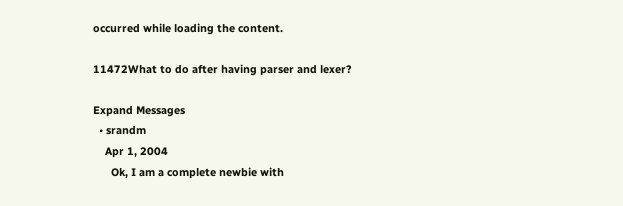occurred while loading the content.

11472What to do after having parser and lexer?

Expand Messages
  • srandm
    Apr 1, 2004
      Ok, I am a complete newbie with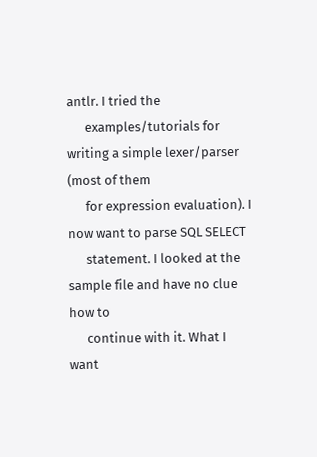antlr. I tried the
      examples/tutorials for writing a simple lexer/parser (most of them
      for expression evaluation). I now want to parse SQL SELECT
      statement. I looked at the sample file and have no clue how to
      continue with it. What I want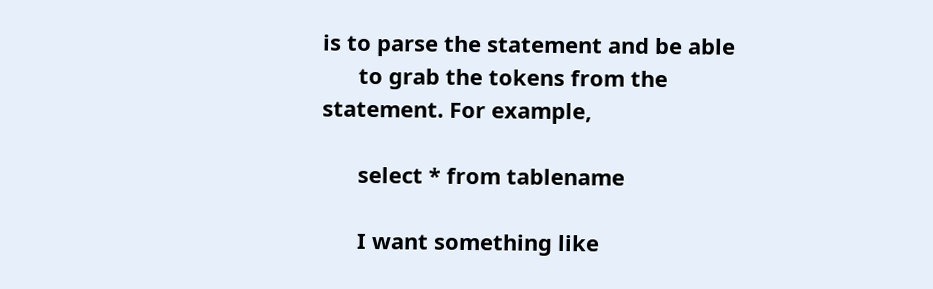is to parse the statement and be able
      to grab the tokens from the statement. For example,

      select * from tablename

      I want something like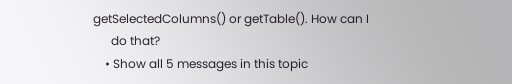getSelectedColumns() or getTable(). How can I
      do that?
    • Show all 5 messages in this topic